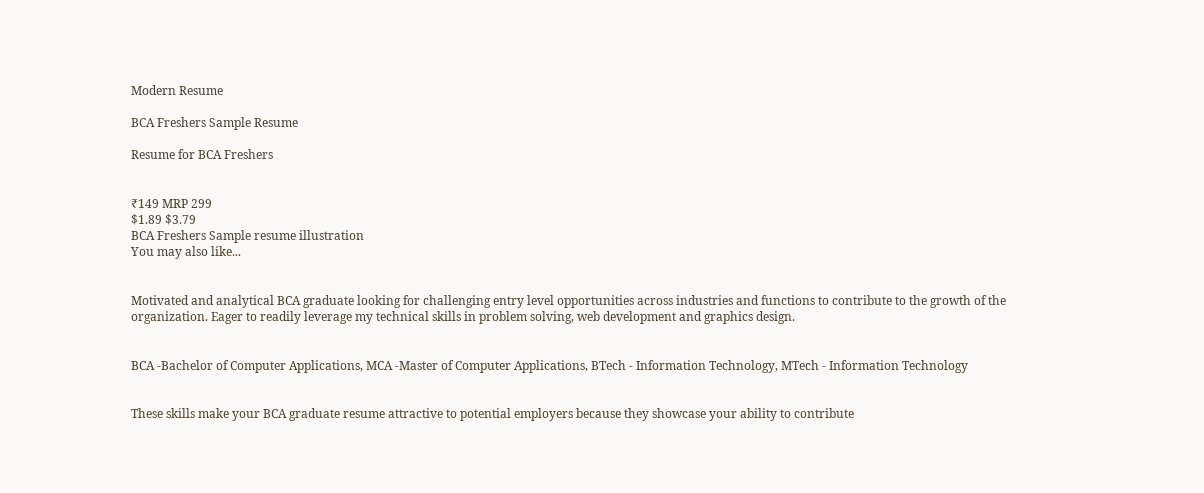Modern Resume

BCA Freshers Sample Resume

Resume for BCA Freshers


₹149 MRP 299
$1.89 $3.79
BCA Freshers Sample resume illustration
You may also like...


Motivated and analytical BCA graduate looking for challenging entry level opportunities across industries and functions to contribute to the growth of the organization. Eager to readily leverage my technical skills in problem solving, web development and graphics design.


BCA -Bachelor of Computer Applications, MCA -Master of Computer Applications, BTech - Information Technology, MTech - Information Technology


These skills make your BCA graduate resume attractive to potential employers because they showcase your ability to contribute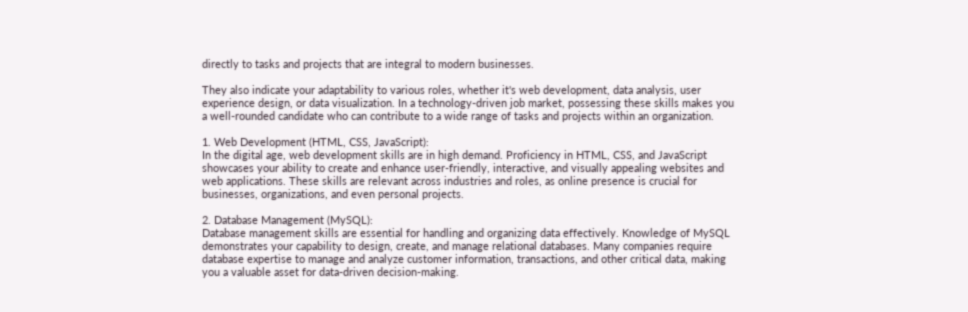directly to tasks and projects that are integral to modern businesses.

They also indicate your adaptability to various roles, whether it's web development, data analysis, user experience design, or data visualization. In a technology-driven job market, possessing these skills makes you a well-rounded candidate who can contribute to a wide range of tasks and projects within an organization.

1. Web Development (HTML, CSS, JavaScript):
In the digital age, web development skills are in high demand. Proficiency in HTML, CSS, and JavaScript showcases your ability to create and enhance user-friendly, interactive, and visually appealing websites and web applications. These skills are relevant across industries and roles, as online presence is crucial for businesses, organizations, and even personal projects.

2. Database Management (MySQL):
Database management skills are essential for handling and organizing data effectively. Knowledge of MySQL demonstrates your capability to design, create, and manage relational databases. Many companies require database expertise to manage and analyze customer information, transactions, and other critical data, making you a valuable asset for data-driven decision-making.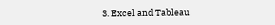3. Excel and Tableau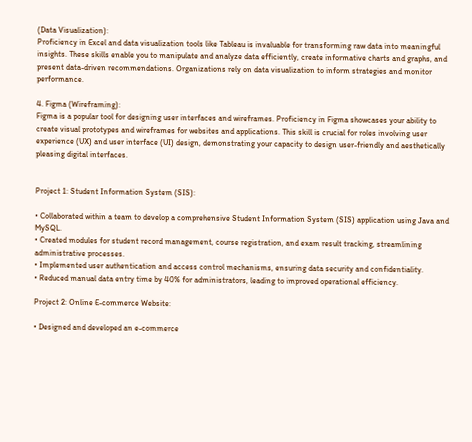(Data Visualization):
Proficiency in Excel and data visualization tools like Tableau is invaluable for transforming raw data into meaningful insights. These skills enable you to manipulate and analyze data efficiently, create informative charts and graphs, and present data-driven recommendations. Organizations rely on data visualization to inform strategies and monitor performance.

4. Figma (Wireframing):
Figma is a popular tool for designing user interfaces and wireframes. Proficiency in Figma showcases your ability to create visual prototypes and wireframes for websites and applications. This skill is crucial for roles involving user experience (UX) and user interface (UI) design, demonstrating your capacity to design user-friendly and aesthetically pleasing digital interfaces.


Project 1: Student Information System (SIS):

• Collaborated within a team to develop a comprehensive Student Information System (SIS) application using Java and MySQL.
• Created modules for student record management, course registration, and exam result tracking, streamlining administrative processes.
• Implemented user authentication and access control mechanisms, ensuring data security and confidentiality.
• Reduced manual data entry time by 40% for administrators, leading to improved operational efficiency.

Project 2: Online E-commerce Website:

• Designed and developed an e-commerce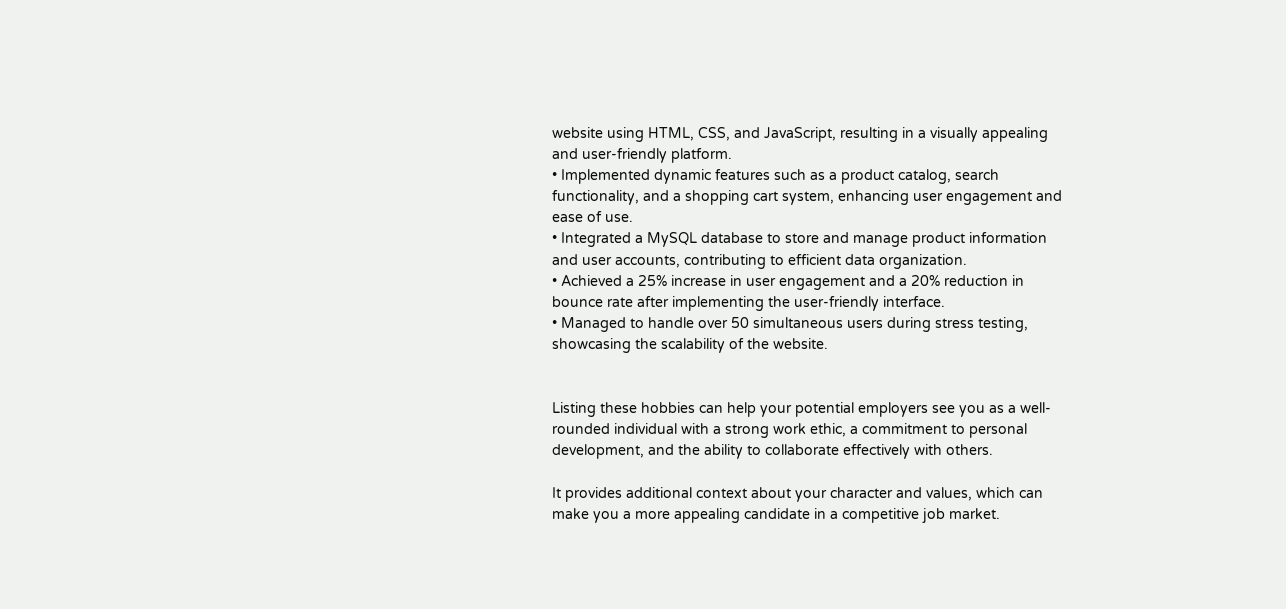website using HTML, CSS, and JavaScript, resulting in a visually appealing and user-friendly platform.
• Implemented dynamic features such as a product catalog, search functionality, and a shopping cart system, enhancing user engagement and ease of use.
• Integrated a MySQL database to store and manage product information and user accounts, contributing to efficient data organization.
• Achieved a 25% increase in user engagement and a 20% reduction in bounce rate after implementing the user-friendly interface.
• Managed to handle over 50 simultaneous users during stress testing, showcasing the scalability of the website.


Listing these hobbies can help your potential employers see you as a well-rounded individual with a strong work ethic, a commitment to personal development, and the ability to collaborate effectively with others.

It provides additional context about your character and values, which can make you a more appealing candidate in a competitive job market.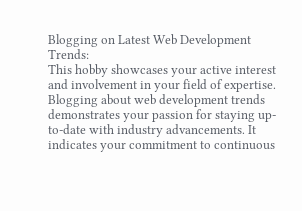Blogging on Latest Web Development Trends:
This hobby showcases your active interest and involvement in your field of expertise. Blogging about web development trends demonstrates your passion for staying up-to-date with industry advancements. It indicates your commitment to continuous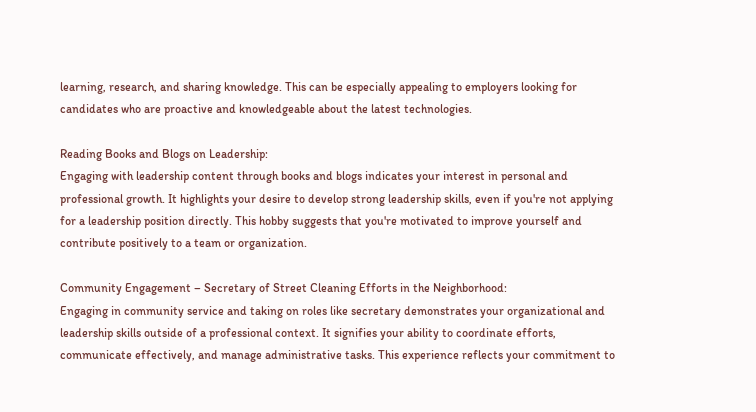learning, research, and sharing knowledge. This can be especially appealing to employers looking for candidates who are proactive and knowledgeable about the latest technologies.

Reading Books and Blogs on Leadership:
Engaging with leadership content through books and blogs indicates your interest in personal and professional growth. It highlights your desire to develop strong leadership skills, even if you're not applying for a leadership position directly. This hobby suggests that you're motivated to improve yourself and contribute positively to a team or organization.

Community Engagement – Secretary of Street Cleaning Efforts in the Neighborhood:
Engaging in community service and taking on roles like secretary demonstrates your organizational and leadership skills outside of a professional context. It signifies your ability to coordinate efforts, communicate effectively, and manage administrative tasks. This experience reflects your commitment to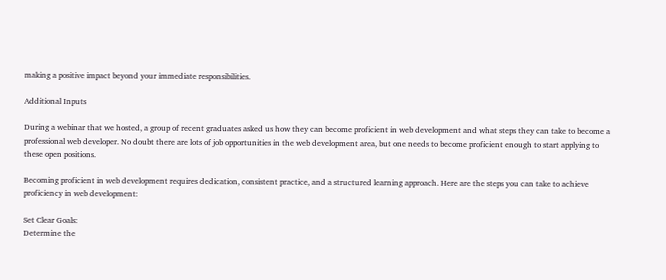making a positive impact beyond your immediate responsibilities.

Additional Inputs

During a webinar that we hosted, a group of recent graduates asked us how they can become proficient in web development and what steps they can take to become a professional web developer. No doubt there are lots of job opportunities in the web development area, but one needs to become proficient enough to start applying to these open positions.

Becoming proficient in web development requires dedication, consistent practice, and a structured learning approach. Here are the steps you can take to achieve proficiency in web development:

Set Clear Goals:
Determine the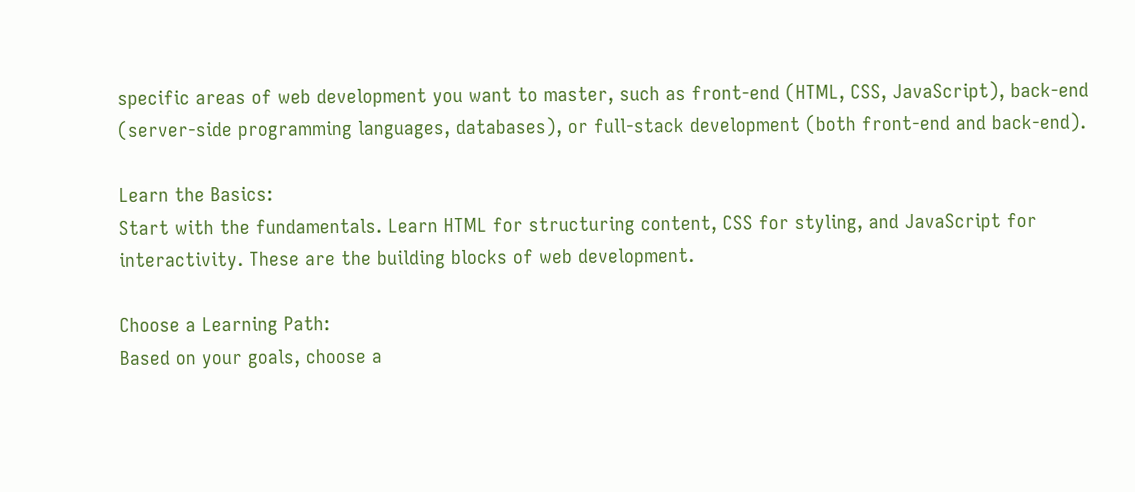specific areas of web development you want to master, such as front-end (HTML, CSS, JavaScript), back-end (server-side programming languages, databases), or full-stack development (both front-end and back-end).

Learn the Basics:
Start with the fundamentals. Learn HTML for structuring content, CSS for styling, and JavaScript for interactivity. These are the building blocks of web development.

Choose a Learning Path:
Based on your goals, choose a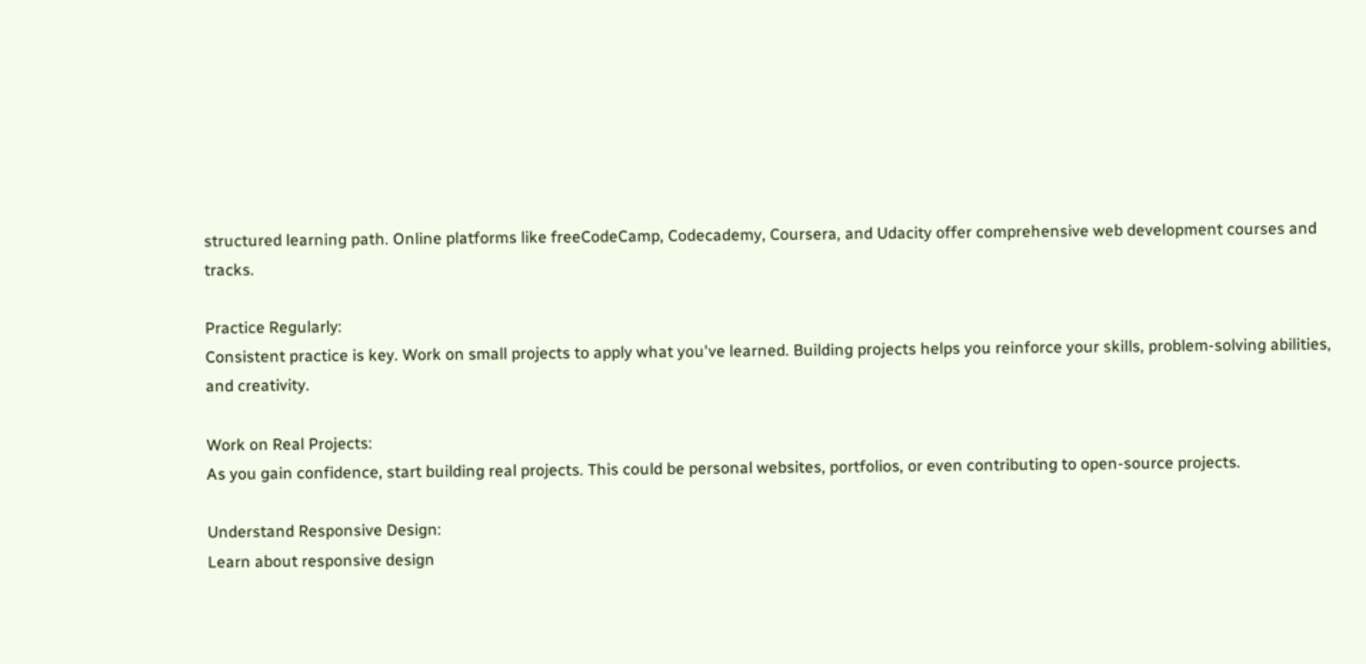structured learning path. Online platforms like freeCodeCamp, Codecademy, Coursera, and Udacity offer comprehensive web development courses and tracks.

Practice Regularly:
Consistent practice is key. Work on small projects to apply what you've learned. Building projects helps you reinforce your skills, problem-solving abilities, and creativity.

Work on Real Projects:
As you gain confidence, start building real projects. This could be personal websites, portfolios, or even contributing to open-source projects.

Understand Responsive Design:
Learn about responsive design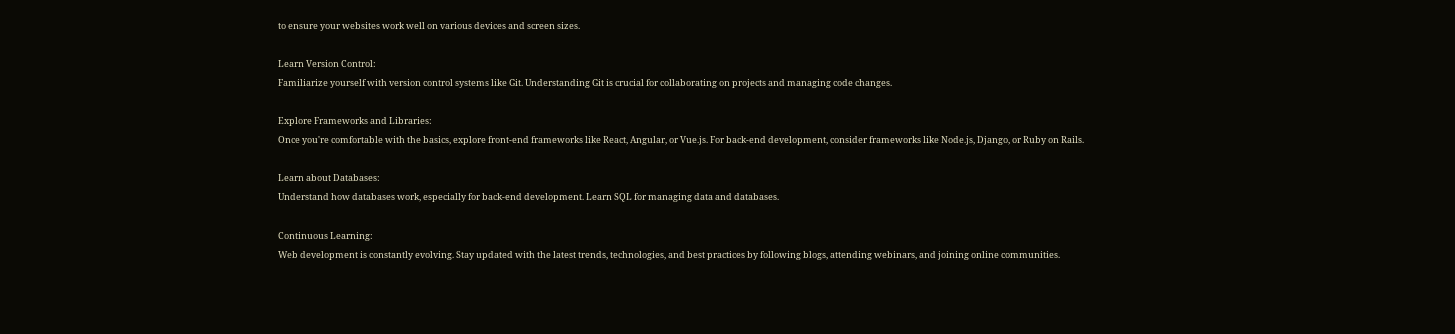to ensure your websites work well on various devices and screen sizes.

Learn Version Control:
Familiarize yourself with version control systems like Git. Understanding Git is crucial for collaborating on projects and managing code changes.

Explore Frameworks and Libraries:
Once you're comfortable with the basics, explore front-end frameworks like React, Angular, or Vue.js. For back-end development, consider frameworks like Node.js, Django, or Ruby on Rails.

Learn about Databases:
Understand how databases work, especially for back-end development. Learn SQL for managing data and databases.

Continuous Learning:
Web development is constantly evolving. Stay updated with the latest trends, technologies, and best practices by following blogs, attending webinars, and joining online communities.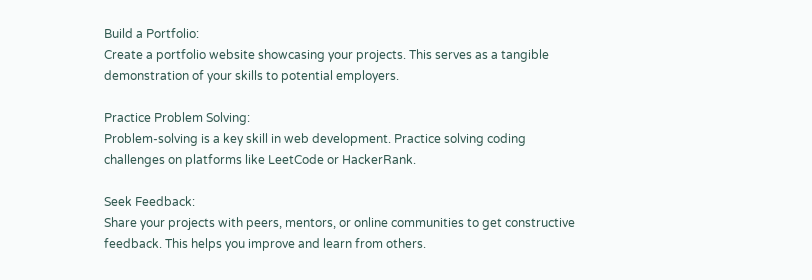Build a Portfolio:
Create a portfolio website showcasing your projects. This serves as a tangible demonstration of your skills to potential employers.

Practice Problem Solving:
Problem-solving is a key skill in web development. Practice solving coding challenges on platforms like LeetCode or HackerRank.

Seek Feedback:
Share your projects with peers, mentors, or online communities to get constructive feedback. This helps you improve and learn from others.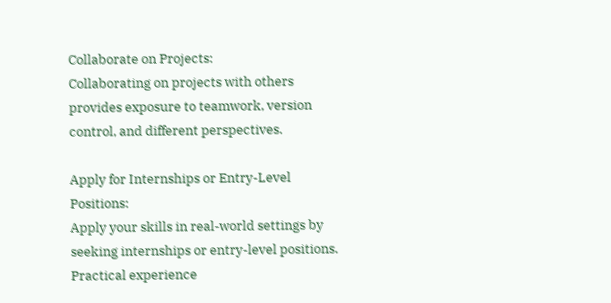Collaborate on Projects:
Collaborating on projects with others provides exposure to teamwork, version control, and different perspectives.

Apply for Internships or Entry-Level Positions:
Apply your skills in real-world settings by seeking internships or entry-level positions. Practical experience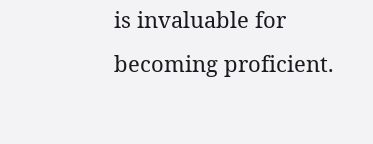is invaluable for becoming proficient.